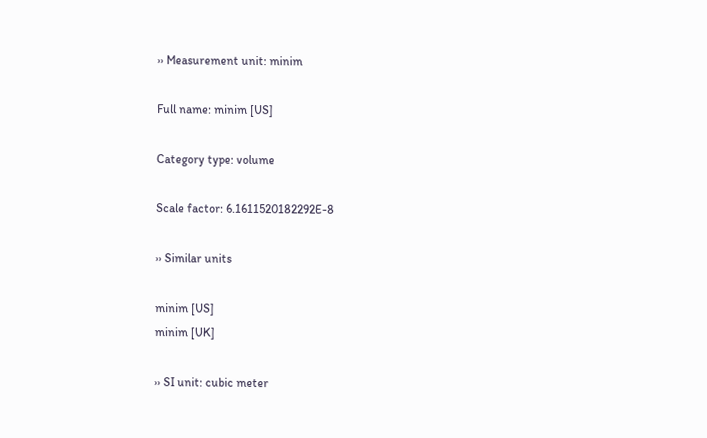›› Measurement unit: minim

Full name: minim [US]

Category type: volume

Scale factor: 6.1611520182292E-8

›› Similar units

minim [US]
minim [UK]

›› SI unit: cubic meter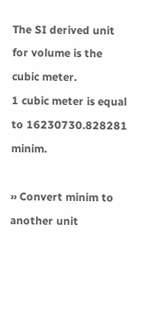The SI derived unit for volume is the cubic meter.
1 cubic meter is equal to 16230730.828281 minim.

›› Convert minim to another unit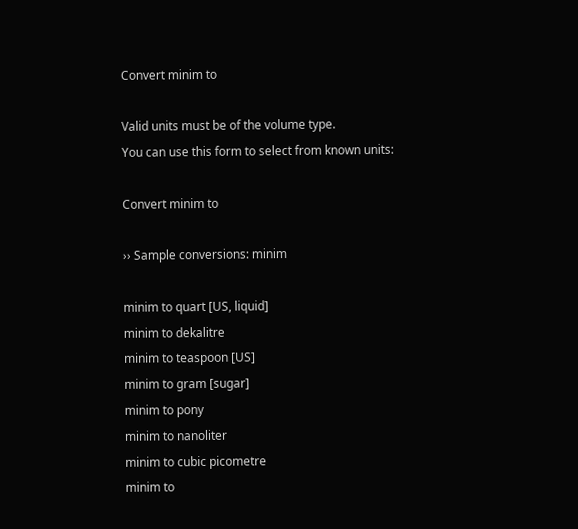Convert minim to

Valid units must be of the volume type.
You can use this form to select from known units:

Convert minim to

›› Sample conversions: minim

minim to quart [US, liquid]
minim to dekalitre
minim to teaspoon [US]
minim to gram [sugar]
minim to pony
minim to nanoliter
minim to cubic picometre
minim to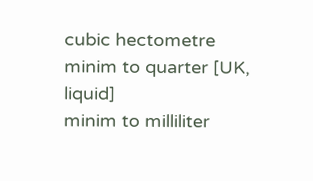cubic hectometre
minim to quarter [UK, liquid]
minim to milliliter